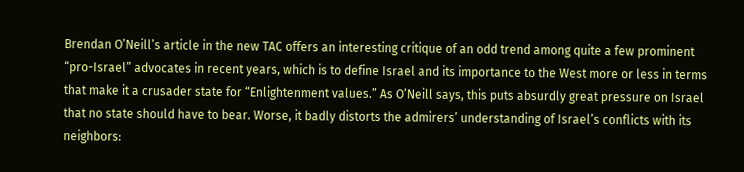Brendan O’Neill’s article in the new TAC offers an interesting critique of an odd trend among quite a few prominent “pro-Israel” advocates in recent years, which is to define Israel and its importance to the West more or less in terms that make it a crusader state for “Enlightenment values.” As O’Neill says, this puts absurdly great pressure on Israel that no state should have to bear. Worse, it badly distorts the admirers’ understanding of Israel’s conflicts with its neighbors: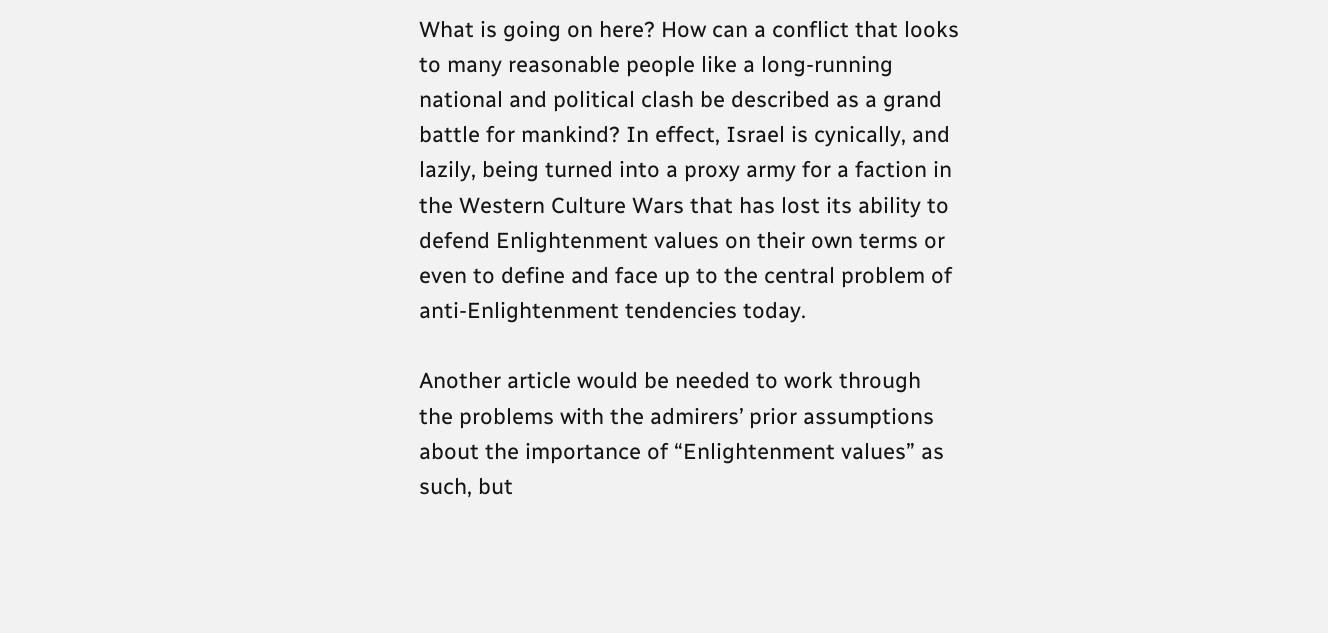What is going on here? How can a conflict that looks to many reasonable people like a long-running national and political clash be described as a grand battle for mankind? In effect, Israel is cynically, and lazily, being turned into a proxy army for a faction in the Western Culture Wars that has lost its ability to defend Enlightenment values on their own terms or even to define and face up to the central problem of anti-Enlightenment tendencies today.

Another article would be needed to work through the problems with the admirers’ prior assumptions about the importance of “Enlightenment values” as such, but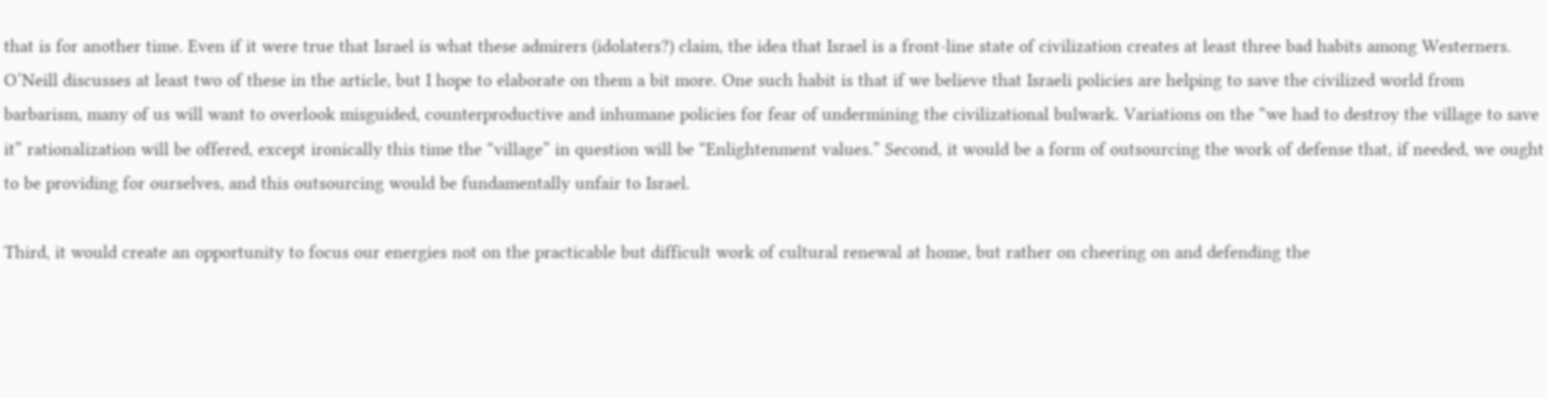that is for another time. Even if it were true that Israel is what these admirers (idolaters?) claim, the idea that Israel is a front-line state of civilization creates at least three bad habits among Westerners. O’Neill discusses at least two of these in the article, but I hope to elaborate on them a bit more. One such habit is that if we believe that Israeli policies are helping to save the civilized world from barbarism, many of us will want to overlook misguided, counterproductive and inhumane policies for fear of undermining the civilizational bulwark. Variations on the “we had to destroy the village to save it” rationalization will be offered, except ironically this time the “village” in question will be “Enlightenment values.” Second, it would be a form of outsourcing the work of defense that, if needed, we ought to be providing for ourselves, and this outsourcing would be fundamentally unfair to Israel.

Third, it would create an opportunity to focus our energies not on the practicable but difficult work of cultural renewal at home, but rather on cheering on and defending the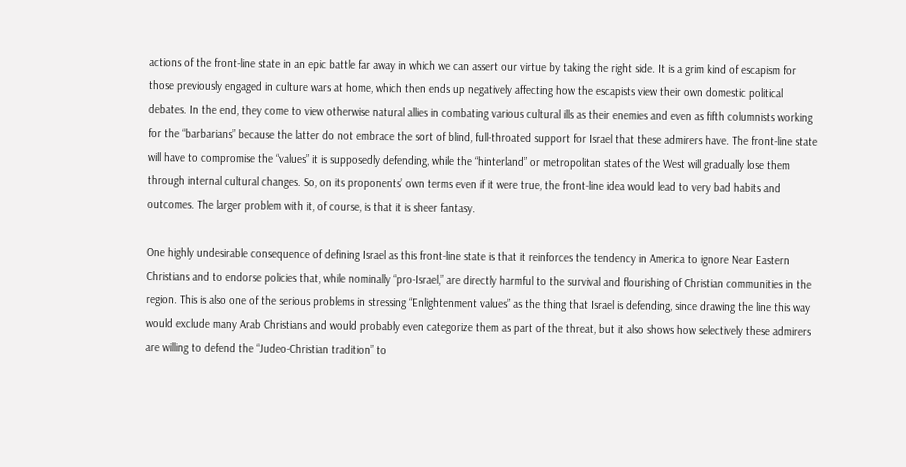actions of the front-line state in an epic battle far away in which we can assert our virtue by taking the right side. It is a grim kind of escapism for those previously engaged in culture wars at home, which then ends up negatively affecting how the escapists view their own domestic political debates. In the end, they come to view otherwise natural allies in combating various cultural ills as their enemies and even as fifth columnists working for the “barbarians” because the latter do not embrace the sort of blind, full-throated support for Israel that these admirers have. The front-line state will have to compromise the “values” it is supposedly defending, while the “hinterland” or metropolitan states of the West will gradually lose them through internal cultural changes. So, on its proponents’ own terms even if it were true, the front-line idea would lead to very bad habits and outcomes. The larger problem with it, of course, is that it is sheer fantasy.

One highly undesirable consequence of defining Israel as this front-line state is that it reinforces the tendency in America to ignore Near Eastern Christians and to endorse policies that, while nominally “pro-Israel,” are directly harmful to the survival and flourishing of Christian communities in the region. This is also one of the serious problems in stressing “Enlightenment values” as the thing that Israel is defending, since drawing the line this way would exclude many Arab Christians and would probably even categorize them as part of the threat, but it also shows how selectively these admirers are willing to defend the “Judeo-Christian tradition” to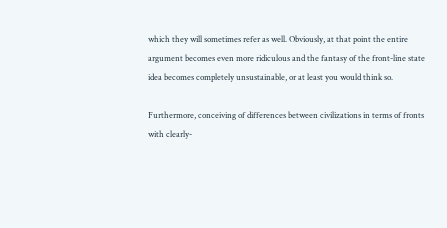which they will sometimes refer as well. Obviously, at that point the entire argument becomes even more ridiculous and the fantasy of the front-line state idea becomes completely unsustainable, or at least you would think so.

Furthermore, conceiving of differences between civilizations in terms of fronts with clearly-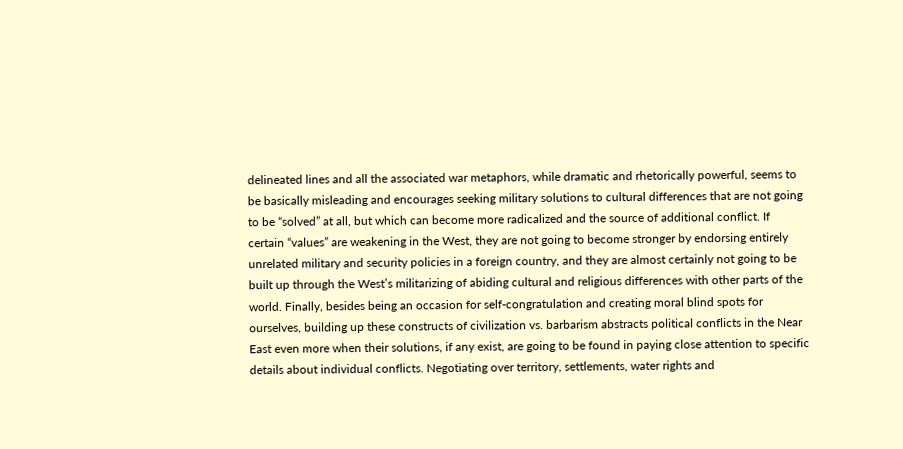delineated lines and all the associated war metaphors, while dramatic and rhetorically powerful, seems to be basically misleading and encourages seeking military solutions to cultural differences that are not going to be “solved” at all, but which can become more radicalized and the source of additional conflict. If certain “values” are weakening in the West, they are not going to become stronger by endorsing entirely unrelated military and security policies in a foreign country, and they are almost certainly not going to be built up through the West’s militarizing of abiding cultural and religious differences with other parts of the world. Finally, besides being an occasion for self-congratulation and creating moral blind spots for ourselves, building up these constructs of civilization vs. barbarism abstracts political conflicts in the Near East even more when their solutions, if any exist, are going to be found in paying close attention to specific details about individual conflicts. Negotiating over territory, settlements, water rights and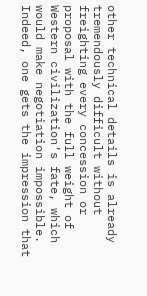other technical details is already tremendously difficult without freighting every concession or proposal with the full weight of Western civilization’s fate, which would make negotiation impossible. Indeed, one gets the impression that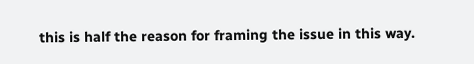this is half the reason for framing the issue in this way.